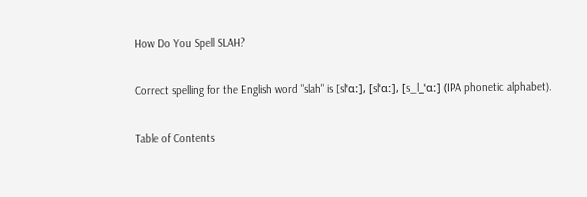How Do You Spell SLAH?

Correct spelling for the English word "slah" is [slˈɑː], [slˈɑː], [s_l_ˈɑː] (IPA phonetic alphabet).

Table of Contents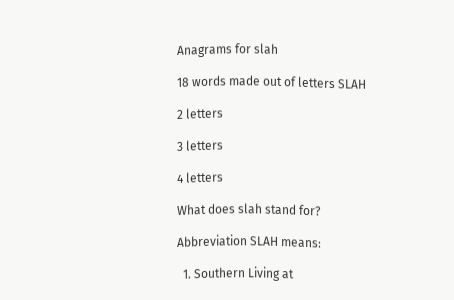Anagrams for slah

18 words made out of letters SLAH

2 letters

3 letters

4 letters

What does slah stand for?

Abbreviation SLAH means:

  1. Southern Living at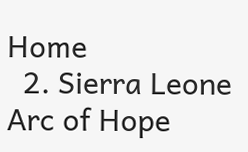Home
  2. Sierra Leone Arc of Hope